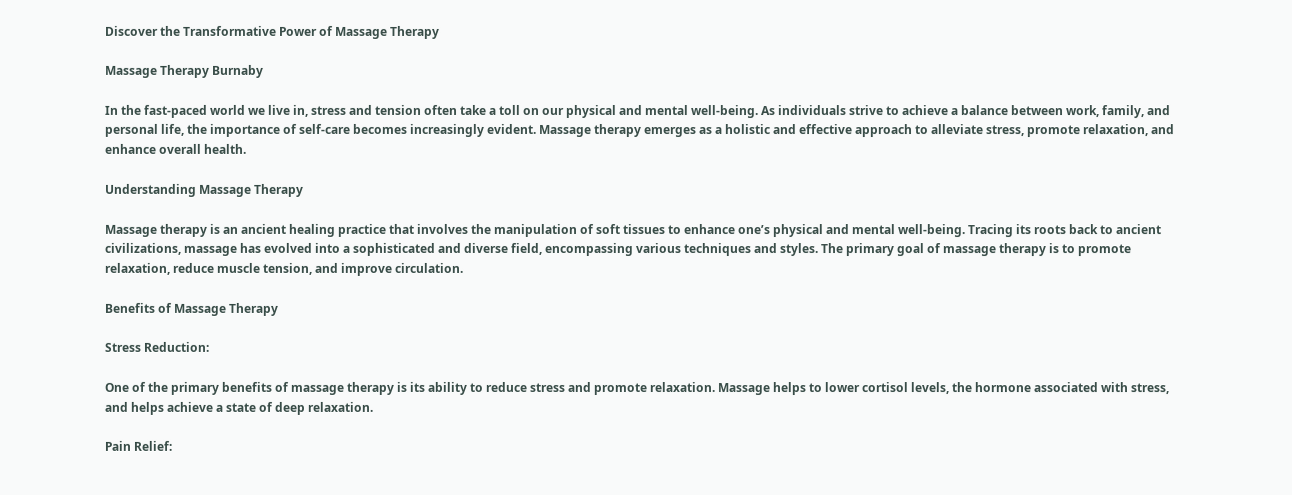Discover the Transformative Power of Massage Therapy

Massage Therapy Burnaby

In the fast-paced world we live in, stress and tension often take a toll on our physical and mental well-being. As individuals strive to achieve a balance between work, family, and personal life, the importance of self-care becomes increasingly evident. Massage therapy emerges as a holistic and effective approach to alleviate stress, promote relaxation, and enhance overall health.

Understanding Massage Therapy

Massage therapy is an ancient healing practice that involves the manipulation of soft tissues to enhance one’s physical and mental well-being. Tracing its roots back to ancient civilizations, massage has evolved into a sophisticated and diverse field, encompassing various techniques and styles. The primary goal of massage therapy is to promote relaxation, reduce muscle tension, and improve circulation.

Benefits of Massage Therapy

Stress Reduction:

One of the primary benefits of massage therapy is its ability to reduce stress and promote relaxation. Massage helps to lower cortisol levels, the hormone associated with stress, and helps achieve a state of deep relaxation.

Pain Relief: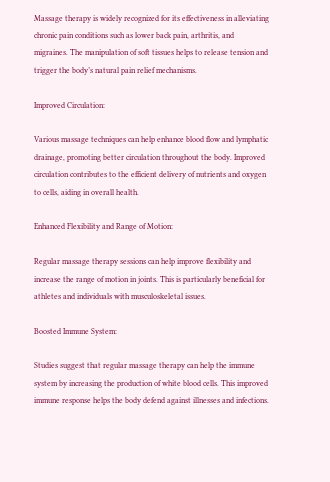Massage therapy is widely recognized for its effectiveness in alleviating chronic pain conditions such as lower back pain, arthritis, and migraines. The manipulation of soft tissues helps to release tension and trigger the body’s natural pain relief mechanisms.

Improved Circulation:

Various massage techniques can help enhance blood flow and lymphatic drainage, promoting better circulation throughout the body. Improved circulation contributes to the efficient delivery of nutrients and oxygen to cells, aiding in overall health.

Enhanced Flexibility and Range of Motion:

Regular massage therapy sessions can help improve flexibility and increase the range of motion in joints. This is particularly beneficial for athletes and individuals with musculoskeletal issues.

Boosted Immune System:

Studies suggest that regular massage therapy can help the immune system by increasing the production of white blood cells. This improved immune response helps the body defend against illnesses and infections.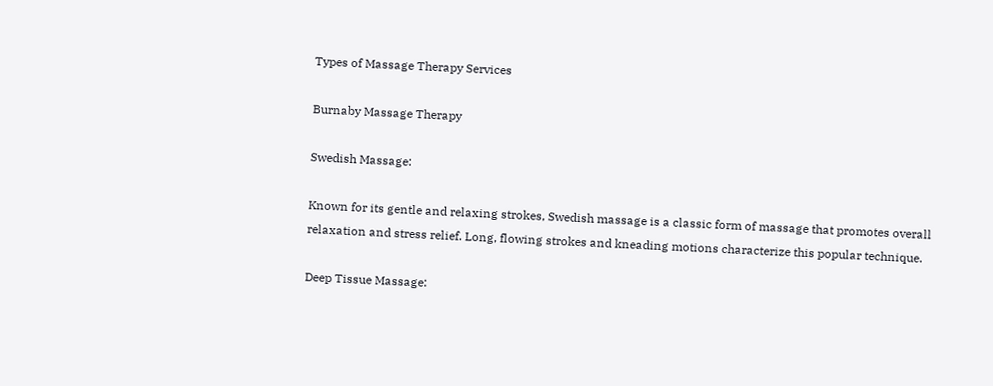Types of Massage Therapy Services

Burnaby Massage Therapy

Swedish Massage:

Known for its gentle and relaxing strokes, Swedish massage is a classic form of massage that promotes overall relaxation and stress relief. Long, flowing strokes and kneading motions characterize this popular technique.

Deep Tissue Massage: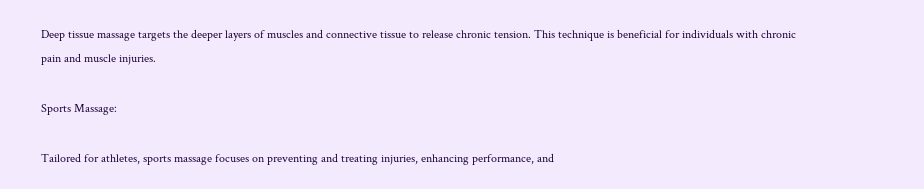Deep tissue massage targets the deeper layers of muscles and connective tissue to release chronic tension. This technique is beneficial for individuals with chronic pain and muscle injuries.

Sports Massage:

Tailored for athletes, sports massage focuses on preventing and treating injuries, enhancing performance, and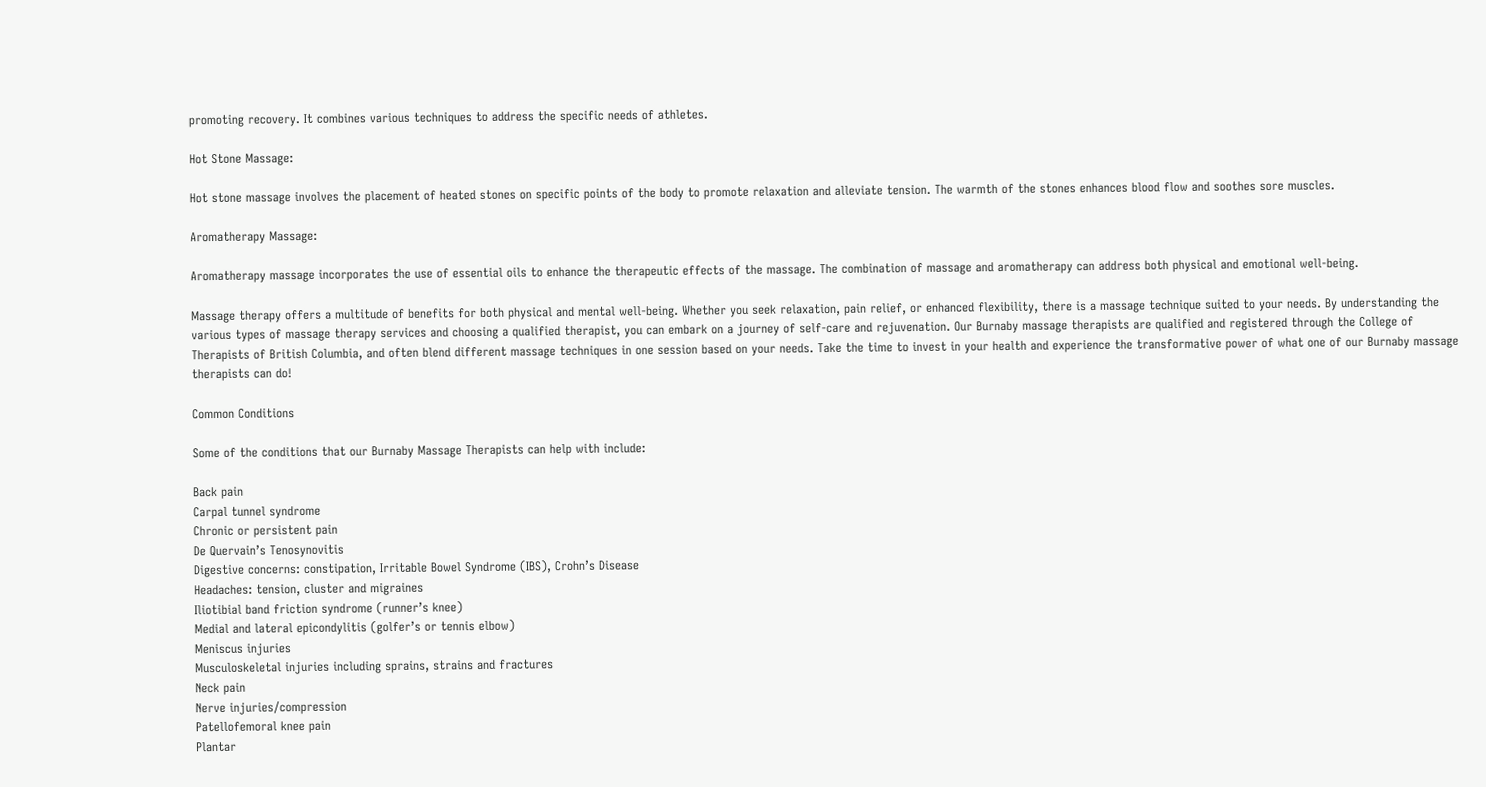promoting recovery. It combines various techniques to address the specific needs of athletes.

Hot Stone Massage:

Hot stone massage involves the placement of heated stones on specific points of the body to promote relaxation and alleviate tension. The warmth of the stones enhances blood flow and soothes sore muscles.

Aromatherapy Massage:

Aromatherapy massage incorporates the use of essential oils to enhance the therapeutic effects of the massage. The combination of massage and aromatherapy can address both physical and emotional well-being.

Massage therapy offers a multitude of benefits for both physical and mental well-being. Whether you seek relaxation, pain relief, or enhanced flexibility, there is a massage technique suited to your needs. By understanding the various types of massage therapy services and choosing a qualified therapist, you can embark on a journey of self-care and rejuvenation. Our Burnaby massage therapists are qualified and registered through the College of Therapists of British Columbia, and often blend different massage techniques in one session based on your needs. Take the time to invest in your health and experience the transformative power of what one of our Burnaby massage therapists can do!

Common Conditions

Some of the conditions that our Burnaby Massage Therapists can help with include:

Back pain
Carpal tunnel syndrome
Chronic or persistent pain
De Quervain’s Tenosynovitis
Digestive concerns: constipation, Irritable Bowel Syndrome (IBS), Crohn’s Disease
Headaches: tension, cluster and migraines
Iliotibial band friction syndrome (runner’s knee)
Medial and lateral epicondylitis (golfer’s or tennis elbow)
Meniscus injuries
Musculoskeletal injuries including sprains, strains and fractures
Neck pain
Nerve injuries/compression
Patellofemoral knee pain
Plantar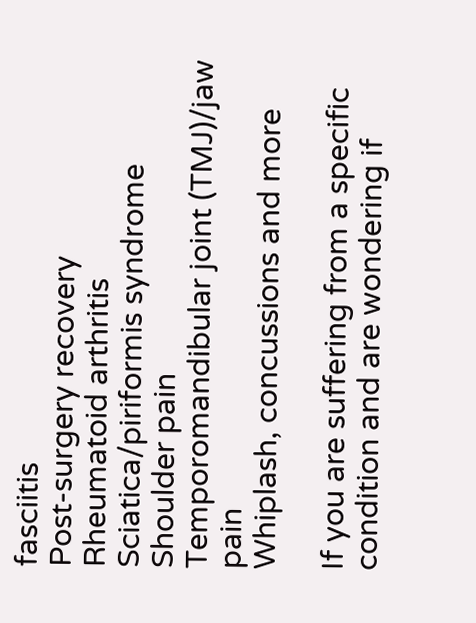fasciitis
Post-surgery recovery
Rheumatoid arthritis
Sciatica/piriformis syndrome
Shoulder pain
Temporomandibular joint (TMJ)/jaw pain
Whiplash, concussions and more

If you are suffering from a specific condition and are wondering if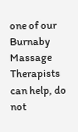one of our Burnaby Massage Therapists can help, do not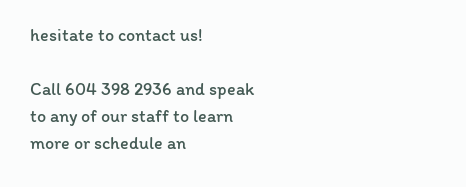hesitate to contact us!

Call 604 398 2936 and speak to any of our staff to learn more or schedule an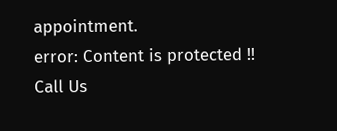appointment.
error: Content is protected !!
Call Us